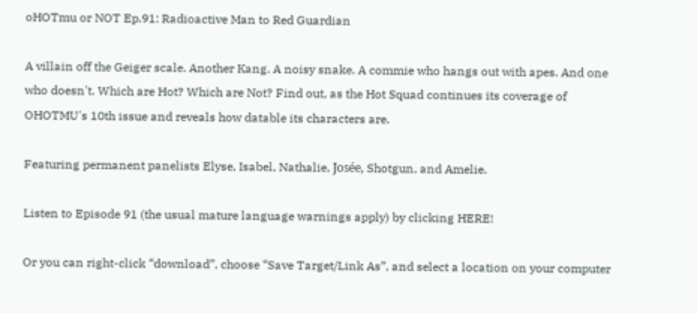oHOTmu or NOT Ep.91: Radioactive Man to Red Guardian

A villain off the Geiger scale. Another Kang. A noisy snake. A commie who hangs out with apes. And one who doesn't. Which are Hot? Which are Not? Find out, as the Hot Squad continues its coverage of OHOTMU's 10th issue and reveals how datable its characters are.

Featuring permanent panelists Elyse, Isabel, Nathalie, Josée, Shotgun, and Amelie.

Listen to Episode 91 (the usual mature language warnings apply) by clicking HERE!

Or you can right-click “download”, choose “Save Target/Link As”, and select a location on your computer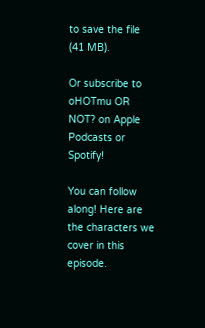to save the file (41 MB).

Or subscribe to oHOTmu OR NOT? on Apple Podcasts or Spotify!

You can follow along! Here are the characters we cover in this episode.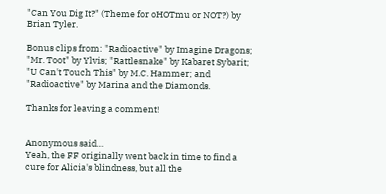"Can You Dig It?" (Theme for oHOTmu or NOT?) by Brian Tyler.

Bonus clips from: "Radioactive" by Imagine Dragons; "Mr. Toot" by Ylvis; "Rattlesnake" by Kabaret Sybarit; "U Can't Touch This" by M.C. Hammer; and "Radioactive" by Marina and the Diamonds.

Thanks for leaving a comment!


Anonymous said…
Yeah, the FF originally went back in time to find a cure for Alicia's blindness, but all the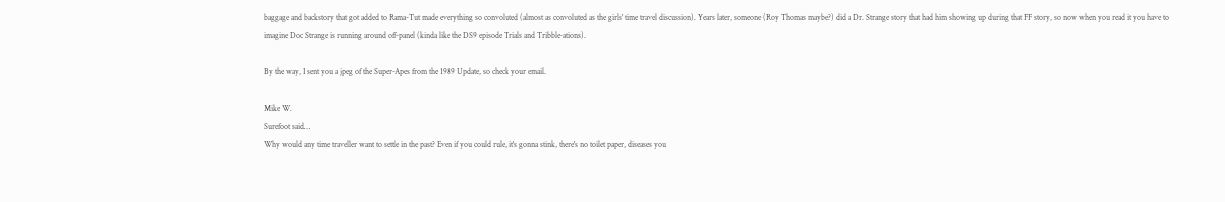baggage and backstory that got added to Rama-Tut made everything so convoluted (almost as convoluted as the girls' time travel discussion). Years later, someone (Roy Thomas maybe?) did a Dr. Strange story that had him showing up during that FF story, so now when you read it you have to imagine Doc Strange is running around off-panel (kinda like the DS9 episode Trials and Tribble-ations).

By the way, I sent you a jpeg of the Super-Apes from the 1989 Update, so check your email.

Mike W.
Surefoot said…
Why would any time traveller want to settle in the past? Even if you could rule, it's gonna stink, there's no toilet paper, diseases you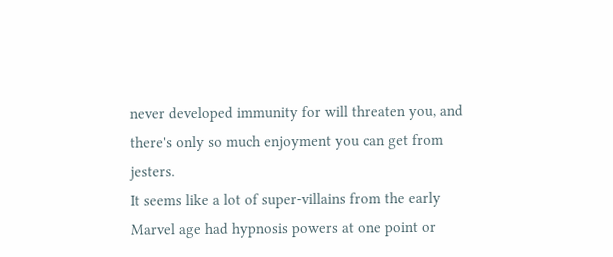never developed immunity for will threaten you, and there's only so much enjoyment you can get from jesters.
It seems like a lot of super-villains from the early Marvel age had hypnosis powers at one point or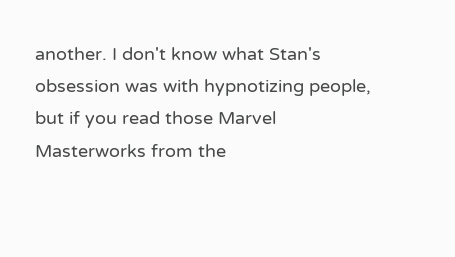another. I don't know what Stan's obsession was with hypnotizing people, but if you read those Marvel Masterworks from the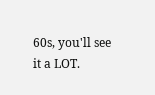60s, you'll see it a LOT.